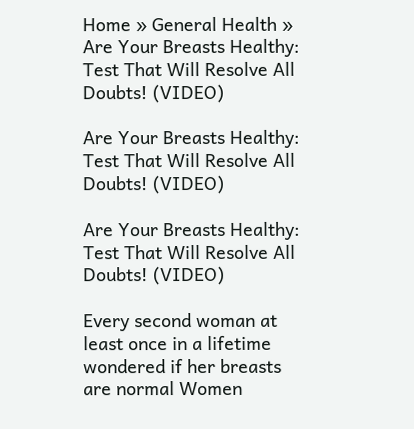Home » General Health » Are Your Breasts Healthy: Test That Will Resolve All Doubts! (VIDEO)

Are Your Breasts Healthy: Test That Will Resolve All Doubts! (VIDEO)

Are Your Breasts Healthy: Test That Will Resolve All Doubts! (VIDEO)

Every second woman at least once in a lifetime wondered if her breasts are normal Women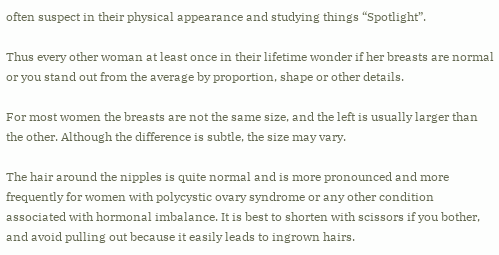often suspect in their physical appearance and studying things “Spotlight”.

Thus every other woman at least once in their lifetime wonder if her breasts are normal or you stand out from the average by proportion, shape or other details.

For most women the breasts are not the same size, and the left is usually larger than the other. Although the difference is subtle, the size may vary.

The hair around the nipples is quite normal and is more pronounced and more frequently for women with polycystic ovary syndrome or any other condition associated with hormonal imbalance. It is best to shorten with scissors if you bother, and avoid pulling out because it easily leads to ingrown hairs.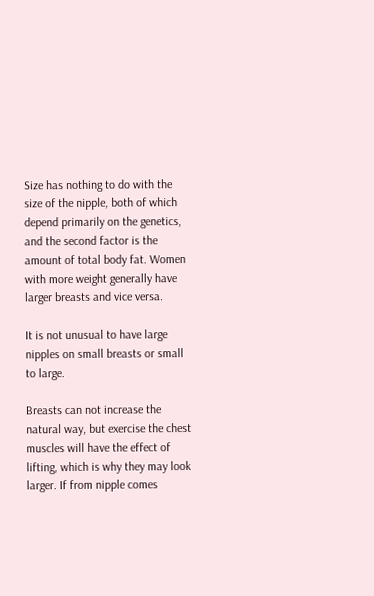Size has nothing to do with the size of the nipple, both of which depend primarily on the genetics, and the second factor is the amount of total body fat. Women with more weight generally have larger breasts and vice versa.

It is not unusual to have large nipples on small breasts or small to large.

Breasts can not increase the natural way, but exercise the chest muscles will have the effect of lifting, which is why they may look larger. If from nipple comes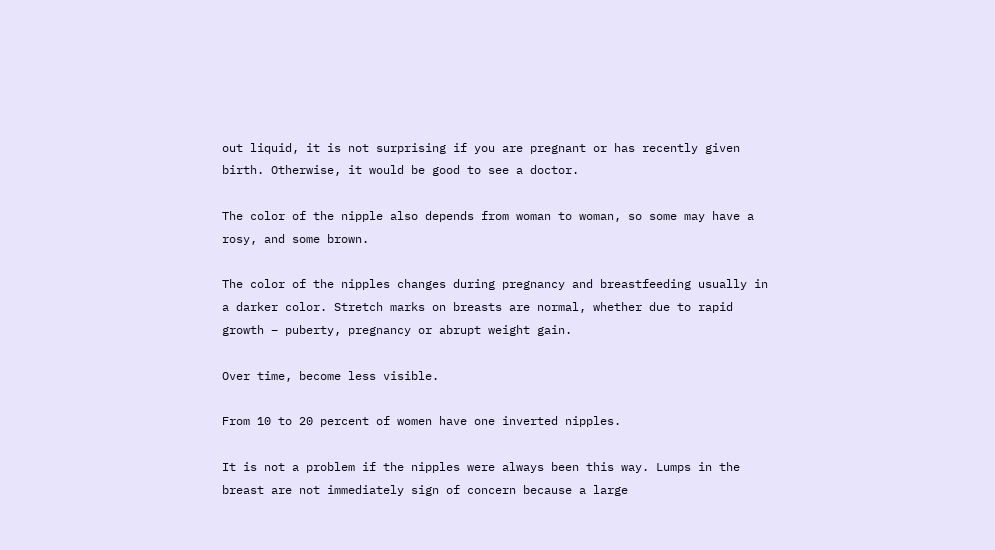out liquid, it is not surprising if you are pregnant or has recently given birth. Otherwise, it would be good to see a doctor.

The color of the nipple also depends from woman to woman, so some may have a rosy, and some brown.

The color of the nipples changes during pregnancy and breastfeeding usually in a darker color. Stretch marks on breasts are normal, whether due to rapid growth – puberty, pregnancy or abrupt weight gain.

Over time, become less visible.

From 10 to 20 percent of women have one inverted nipples.

It is not a problem if the nipples were always been this way. Lumps in the breast are not immediately sign of concern because a large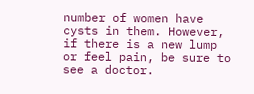number of women have cysts in them. However, if there is a new lump or feel pain, be sure to see a doctor.